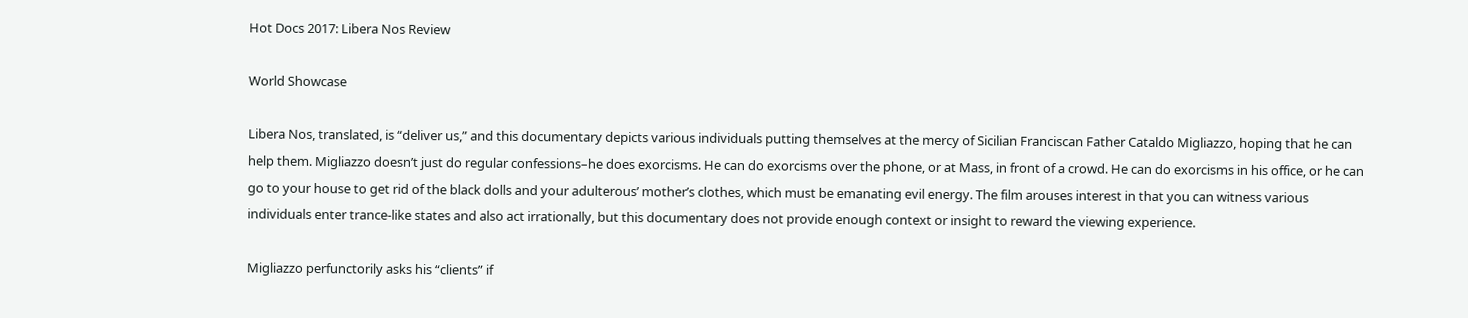Hot Docs 2017: Libera Nos Review

World Showcase

Libera Nos, translated, is “deliver us,” and this documentary depicts various individuals putting themselves at the mercy of Sicilian Franciscan Father Cataldo Migliazzo, hoping that he can help them. Migliazzo doesn’t just do regular confessions–he does exorcisms. He can do exorcisms over the phone, or at Mass, in front of a crowd. He can do exorcisms in his office, or he can go to your house to get rid of the black dolls and your adulterous’ mother’s clothes, which must be emanating evil energy. The film arouses interest in that you can witness various individuals enter trance-like states and also act irrationally, but this documentary does not provide enough context or insight to reward the viewing experience.

Migliazzo perfunctorily asks his “clients” if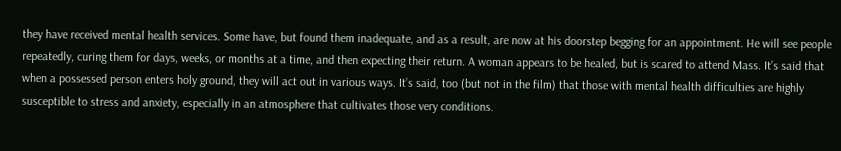they have received mental health services. Some have, but found them inadequate, and as a result, are now at his doorstep begging for an appointment. He will see people repeatedly, curing them for days, weeks, or months at a time, and then expecting their return. A woman appears to be healed, but is scared to attend Mass. It’s said that when a possessed person enters holy ground, they will act out in various ways. It’s said, too (but not in the film) that those with mental health difficulties are highly susceptible to stress and anxiety, especially in an atmosphere that cultivates those very conditions.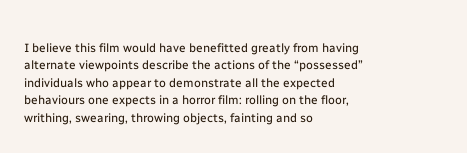I believe this film would have benefitted greatly from having alternate viewpoints describe the actions of the “possessed” individuals who appear to demonstrate all the expected behaviours one expects in a horror film: rolling on the floor, writhing, swearing, throwing objects, fainting and so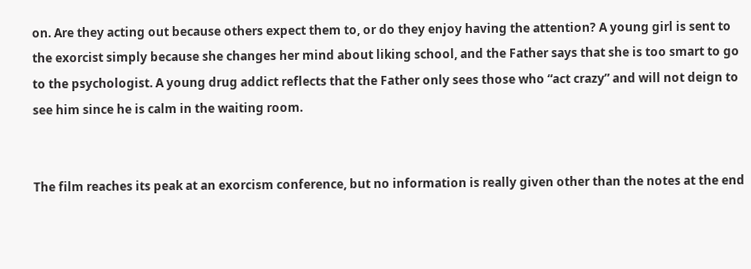on. Are they acting out because others expect them to, or do they enjoy having the attention? A young girl is sent to the exorcist simply because she changes her mind about liking school, and the Father says that she is too smart to go to the psychologist. A young drug addict reflects that the Father only sees those who “act crazy” and will not deign to see him since he is calm in the waiting room.


The film reaches its peak at an exorcism conference, but no information is really given other than the notes at the end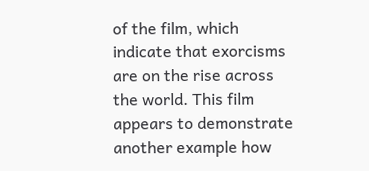of the film, which indicate that exorcisms are on the rise across the world. This film appears to demonstrate another example how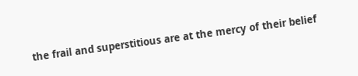the frail and superstitious are at the mercy of their belief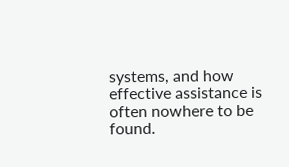systems, and how effective assistance is often nowhere to be found.